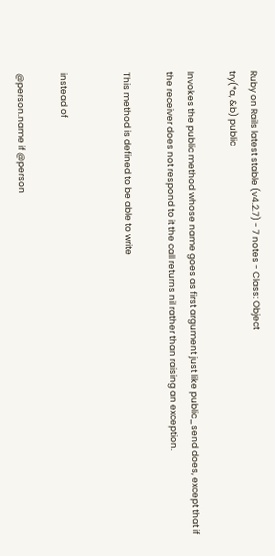Ruby on Rails latest stable (v4.2.7) - 7 notes - Class: Object
try(*a, &b) public

Invokes the public method whose name goes as first argument just like public_send does, except that if the receiver does not respond to it the call returns nil rather than raising an exception.

This method is defined to be able to write


instead of

@person.name if @person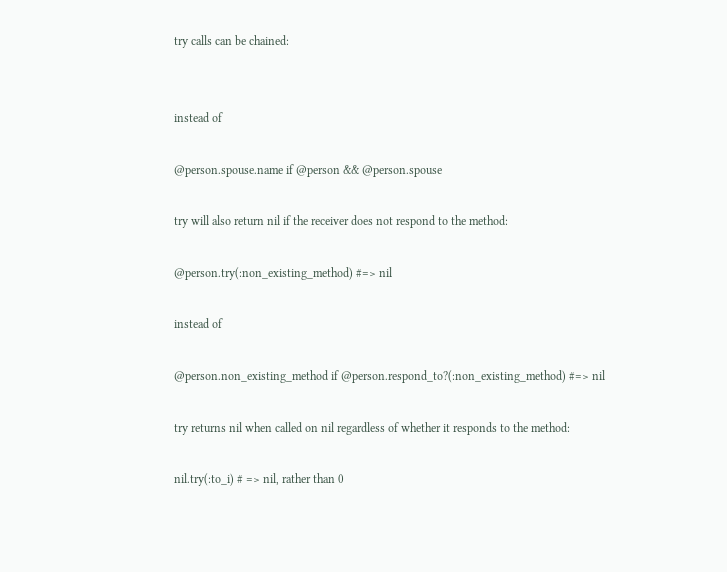try calls can be chained:


instead of

@person.spouse.name if @person && @person.spouse

try will also return nil if the receiver does not respond to the method:

@person.try(:non_existing_method) #=> nil

instead of

@person.non_existing_method if @person.respond_to?(:non_existing_method) #=> nil

try returns nil when called on nil regardless of whether it responds to the method:

nil.try(:to_i) # => nil, rather than 0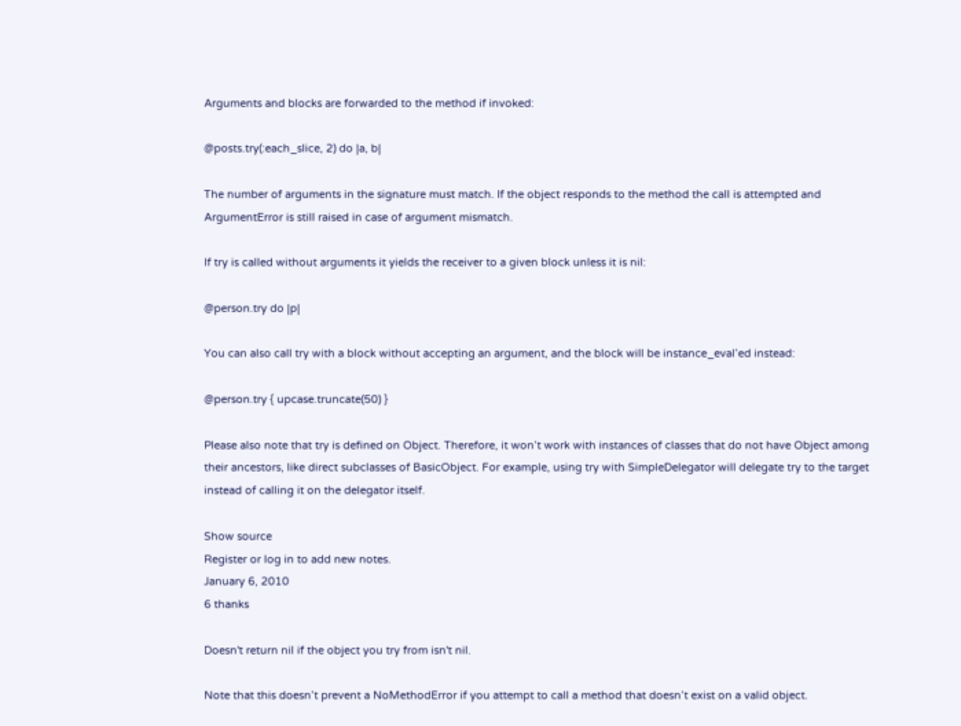Arguments and blocks are forwarded to the method if invoked:

@posts.try(:each_slice, 2) do |a, b|

The number of arguments in the signature must match. If the object responds to the method the call is attempted and ArgumentError is still raised in case of argument mismatch.

If try is called without arguments it yields the receiver to a given block unless it is nil:

@person.try do |p|

You can also call try with a block without accepting an argument, and the block will be instance_eval’ed instead:

@person.try { upcase.truncate(50) }

Please also note that try is defined on Object. Therefore, it won’t work with instances of classes that do not have Object among their ancestors, like direct subclasses of BasicObject. For example, using try with SimpleDelegator will delegate try to the target instead of calling it on the delegator itself.

Show source
Register or log in to add new notes.
January 6, 2010
6 thanks

Doesn't return nil if the object you try from isn't nil.

Note that this doesn’t prevent a NoMethodError if you attempt to call a method that doesn’t exist on a valid object.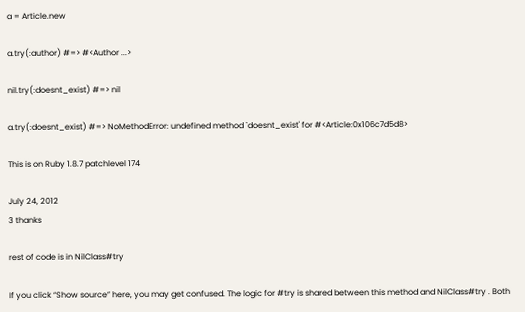a = Article.new

a.try(:author) #=> #<Author ...>

nil.try(:doesnt_exist) #=> nil

a.try(:doesnt_exist) #=> NoMethodError: undefined method `doesnt_exist' for #<Article:0x106c7d5d8>

This is on Ruby 1.8.7 patchlevel 174

July 24, 2012
3 thanks

rest of code is in NilClass#try

If you click “Show source” here, you may get confused. The logic for #try is shared between this method and NilClass#try . Both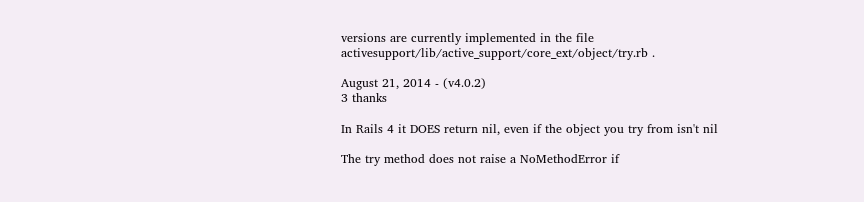versions are currently implemented in the file activesupport/lib/active_support/core_ext/object/try.rb .

August 21, 2014 - (v4.0.2)
3 thanks

In Rails 4 it DOES return nil, even if the object you try from isn't nil

The try method does not raise a NoMethodError if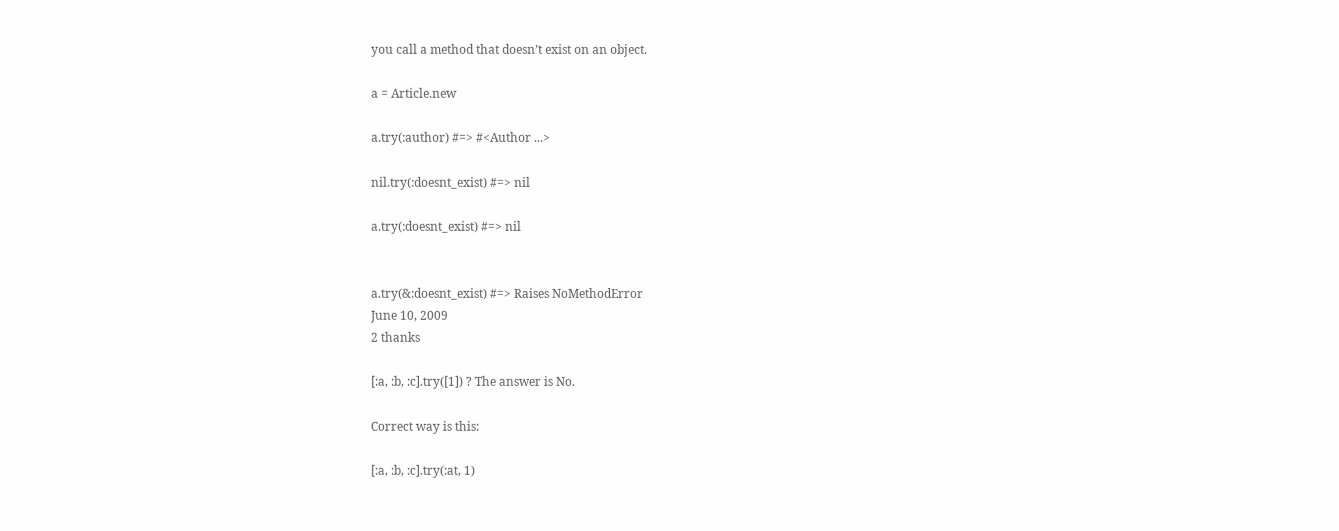you call a method that doesn’t exist on an object.

a = Article.new

a.try(:author) #=> #<Author ...>

nil.try(:doesnt_exist) #=> nil

a.try(:doesnt_exist) #=> nil


a.try(&:doesnt_exist) #=> Raises NoMethodError
June 10, 2009
2 thanks

[:a, :b, :c].try([1]) ? The answer is No.

Correct way is this:

[:a, :b, :c].try(:at, 1)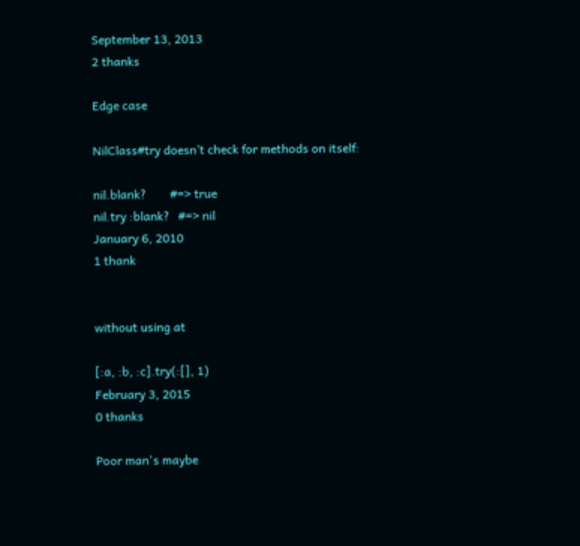September 13, 2013
2 thanks

Edge case

NilClass#try doesn’t check for methods on itself:

nil.blank?        #=> true
nil.try :blank?   #=> nil
January 6, 2010
1 thank


without using at

[:a, :b, :c].try(:[], 1)
February 3, 2015
0 thanks

Poor man's maybe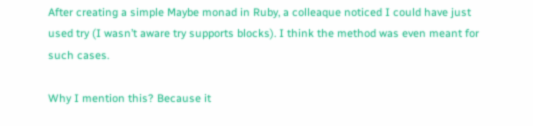After creating a simple Maybe monad in Ruby, a colleaque noticed I could have just used try (I wasn’t aware try supports blocks). I think the method was even meant for such cases.

Why I mention this? Because it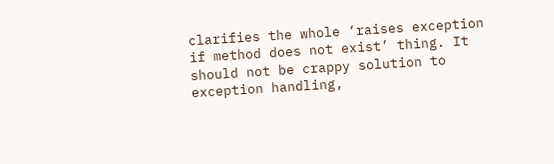clarifies the whole ‘raises exception if method does not exist’ thing. It should not be crappy solution to exception handling,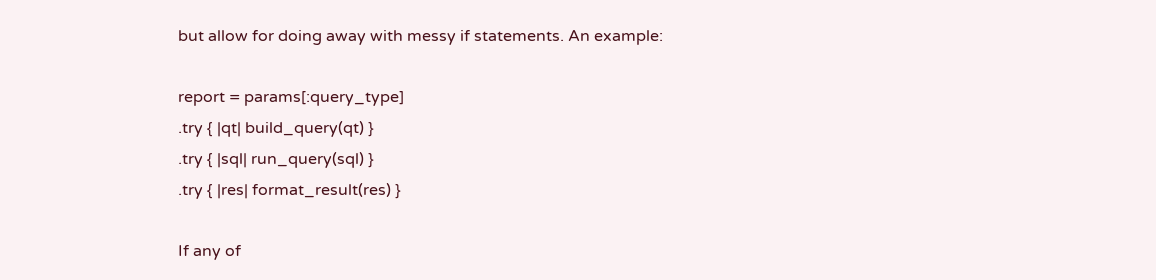but allow for doing away with messy if statements. An example:

report = params[:query_type]
.try { |qt| build_query(qt) }
.try { |sql| run_query(sql) }
.try { |res| format_result(res) }

If any of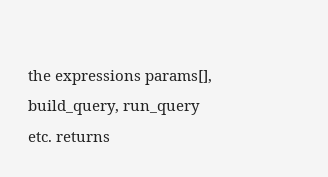the expressions params[], build_query, run_query etc. returns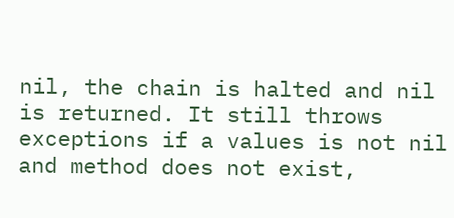nil, the chain is halted and nil is returned. It still throws exceptions if a values is not nil and method does not exist,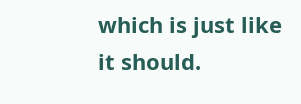which is just like it should.